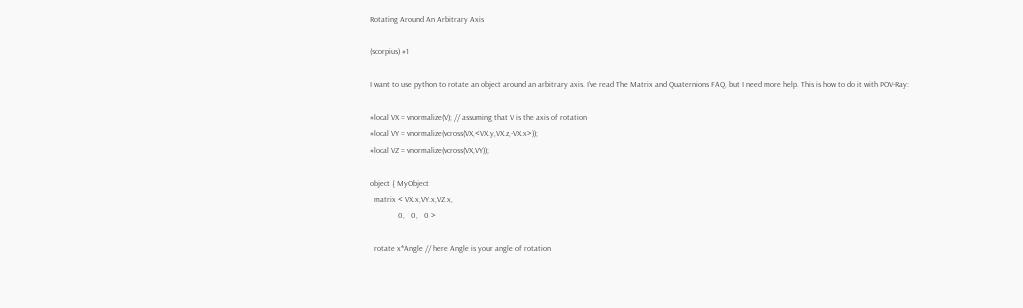Rotating Around An Arbitrary Axis

(scorpius) #1

I want to use python to rotate an object around an arbitrary axis. I’ve read The Matrix and Quaternions FAQ, but I need more help. This is how to do it with POV-Ray:

#local VX = vnormalize(V); // assuming that V is the axis of rotation
#local VY = vnormalize(vcross(VX,<VX.y,VX.z,-VX.x>));
#local VZ = vnormalize(vcross(VX,VY));

object { MyObject
  matrix < VX.x,VY.x,VZ.x,
              0,   0,   0 >

  rotate x*Angle // here Angle is your angle of rotation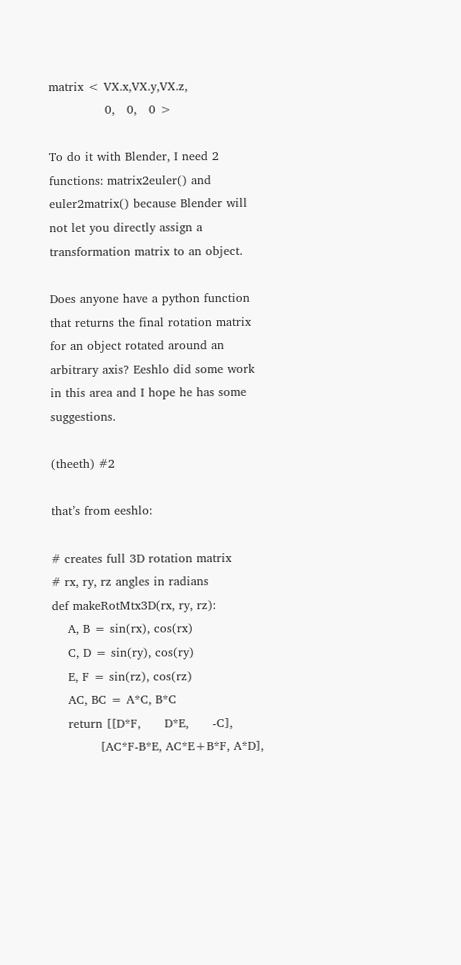matrix < VX.x,VX.y,VX.z,
              0,   0,   0 >

To do it with Blender, I need 2 functions: matrix2euler() and euler2matrix() because Blender will not let you directly assign a transformation matrix to an object.

Does anyone have a python function that returns the final rotation matrix for an object rotated around an arbitrary axis? Eeshlo did some work in this area and I hope he has some suggestions.

(theeth) #2

that’s from eeshlo:

# creates full 3D rotation matrix
# rx, ry, rz angles in radians
def makeRotMtx3D(rx, ry, rz):
    A, B = sin(rx), cos(rx)
    C, D = sin(ry), cos(ry)
    E, F = sin(rz), cos(rz)
    AC, BC = A*C, B*C
    return [[D*F,      D*E,      -C],
            [AC*F-B*E, AC*E+B*F, A*D],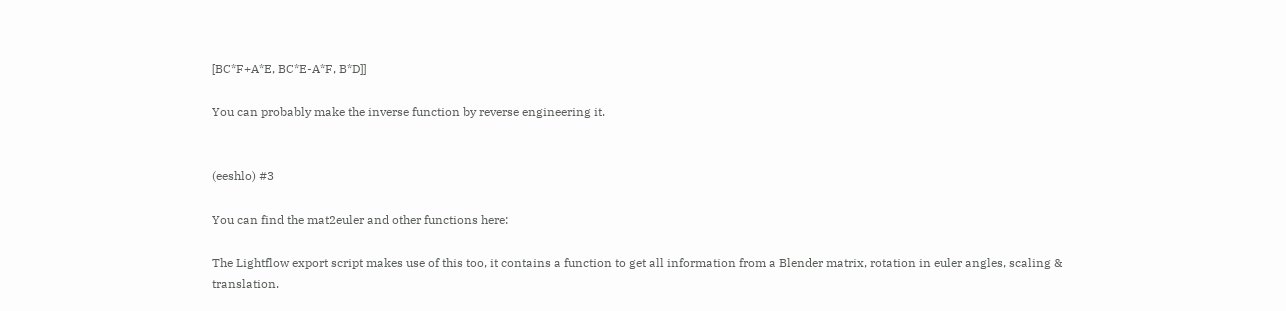[BC*F+A*E, BC*E-A*F, B*D]]

You can probably make the inverse function by reverse engineering it.


(eeshlo) #3

You can find the mat2euler and other functions here:

The Lightflow export script makes use of this too, it contains a function to get all information from a Blender matrix, rotation in euler angles, scaling & translation.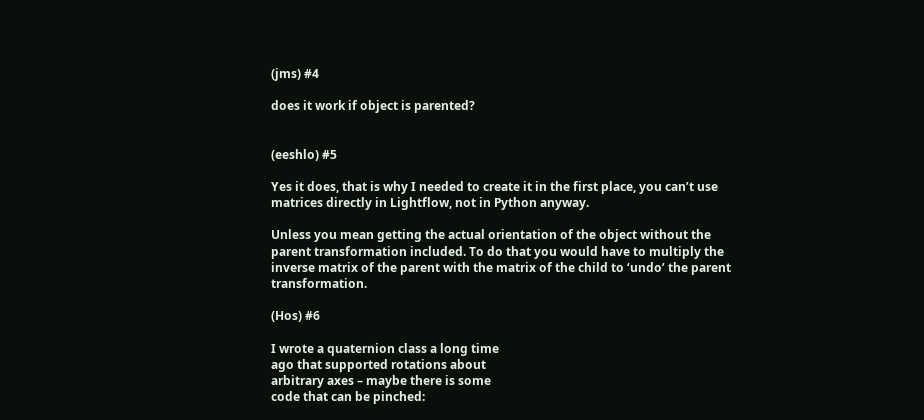(jms) #4

does it work if object is parented?


(eeshlo) #5

Yes it does, that is why I needed to create it in the first place, you can’t use matrices directly in Lightflow, not in Python anyway.

Unless you mean getting the actual orientation of the object without the parent transformation included. To do that you would have to multiply the inverse matrix of the parent with the matrix of the child to ‘undo’ the parent transformation.

(Hos) #6

I wrote a quaternion class a long time
ago that supported rotations about
arbitrary axes – maybe there is some
code that can be pinched: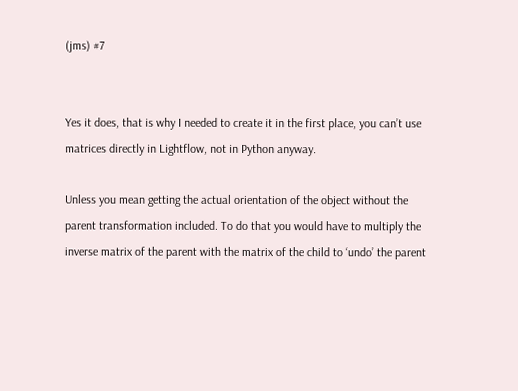(jms) #7


Yes it does, that is why I needed to create it in the first place, you can’t use matrices directly in Lightflow, not in Python anyway.

Unless you mean getting the actual orientation of the object without the parent transformation included. To do that you would have to multiply the inverse matrix of the parent with the matrix of the child to ‘undo’ the parent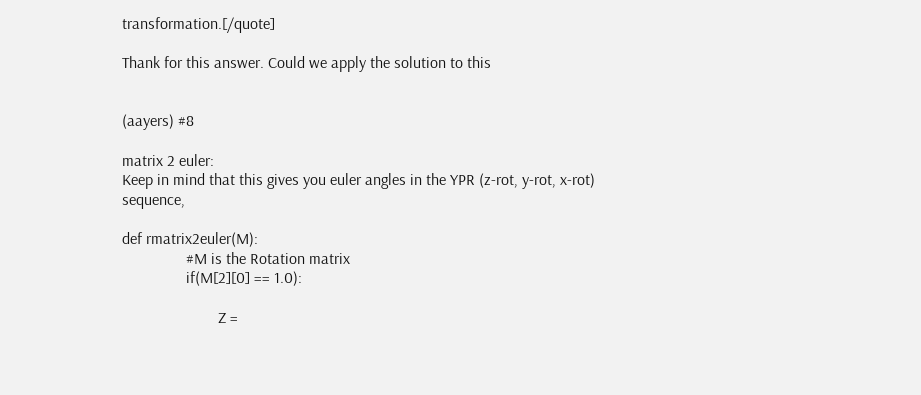transformation.[/quote]

Thank for this answer. Could we apply the solution to this


(aayers) #8

matrix 2 euler:
Keep in mind that this gives you euler angles in the YPR (z-rot, y-rot, x-rot) sequence,

def rmatrix2euler(M):
                #M is the Rotation matrix
                if(M[2][0] == 1.0):

                        Z =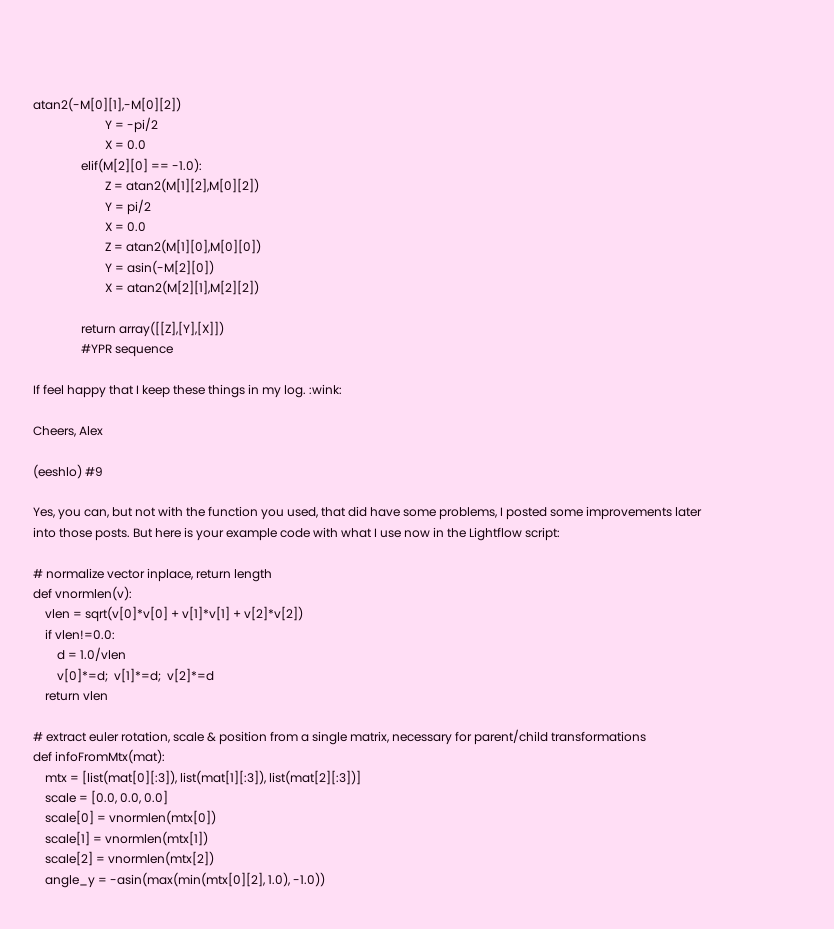atan2(-M[0][1],-M[0][2])
                        Y = -pi/2
                        X = 0.0
                elif(M[2][0] == -1.0):
                        Z = atan2(M[1][2],M[0][2])
                        Y = pi/2
                        X = 0.0
                        Z = atan2(M[1][0],M[0][0])
                        Y = asin(-M[2][0])
                        X = atan2(M[2][1],M[2][2])

                return array([[Z],[Y],[X]])
                #YPR sequence

If feel happy that I keep these things in my log. :wink:

Cheers, Alex

(eeshlo) #9

Yes, you can, but not with the function you used, that did have some problems, I posted some improvements later into those posts. But here is your example code with what I use now in the Lightflow script:

# normalize vector inplace, return length
def vnormlen(v):
    vlen = sqrt(v[0]*v[0] + v[1]*v[1] + v[2]*v[2])
    if vlen!=0.0:
        d = 1.0/vlen
        v[0]*=d;  v[1]*=d;  v[2]*=d
    return vlen

# extract euler rotation, scale & position from a single matrix, necessary for parent/child transformations
def infoFromMtx(mat):
    mtx = [list(mat[0][:3]), list(mat[1][:3]), list(mat[2][:3])]
    scale = [0.0, 0.0, 0.0]
    scale[0] = vnormlen(mtx[0])
    scale[1] = vnormlen(mtx[1])
    scale[2] = vnormlen(mtx[2])
    angle_y = -asin(max(min(mtx[0][2], 1.0), -1.0))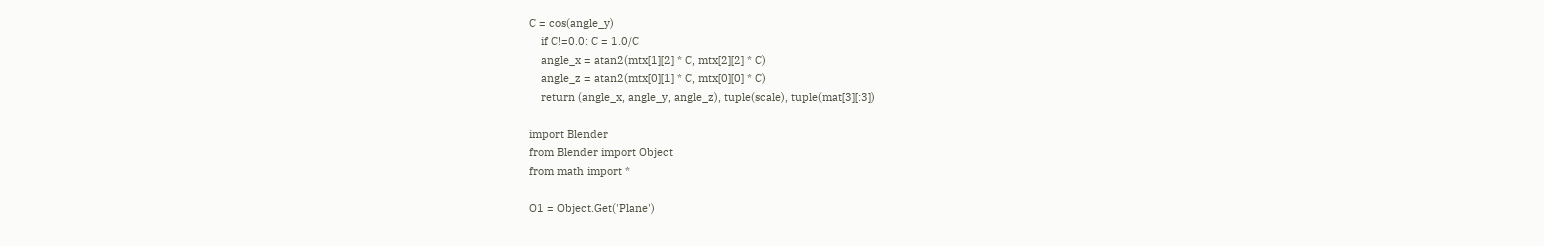C = cos(angle_y)
    if C!=0.0: C = 1.0/C
    angle_x = atan2(mtx[1][2] * C, mtx[2][2] * C)
    angle_z = atan2(mtx[0][1] * C, mtx[0][0] * C)
    return (angle_x, angle_y, angle_z), tuple(scale), tuple(mat[3][:3])

import Blender
from Blender import Object
from math import *

O1 = Object.Get('Plane')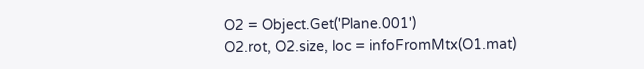O2 = Object.Get('Plane.001')
O2.rot, O2.size, loc = infoFromMtx(O1.mat)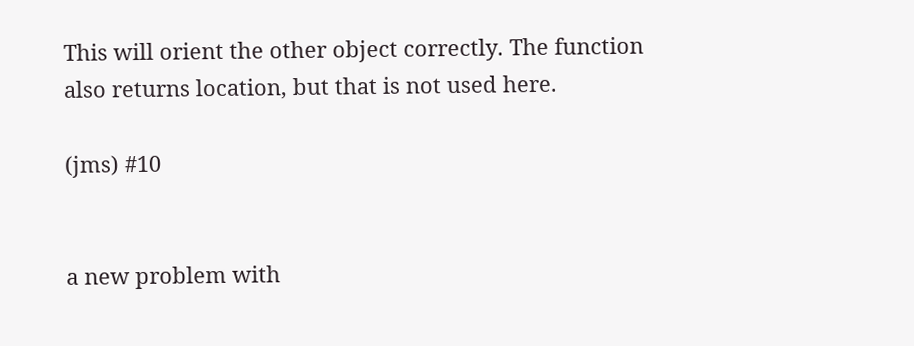This will orient the other object correctly. The function also returns location, but that is not used here.

(jms) #10


a new problem with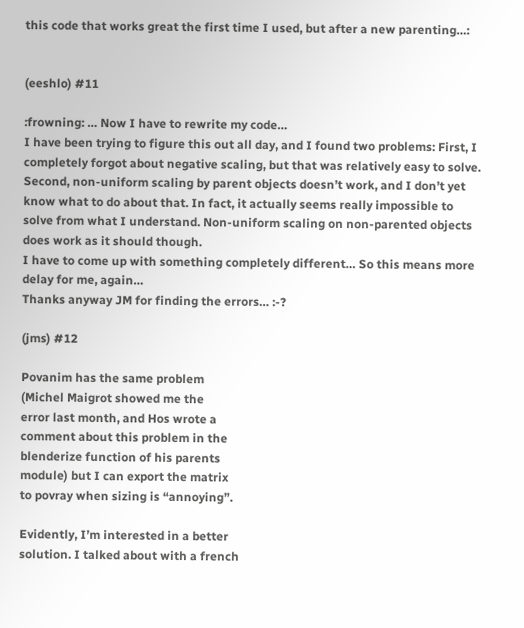this code that works great the first time I used, but after a new parenting…:


(eeshlo) #11

:frowning: … Now I have to rewrite my code…
I have been trying to figure this out all day, and I found two problems: First, I completely forgot about negative scaling, but that was relatively easy to solve. Second, non-uniform scaling by parent objects doesn’t work, and I don’t yet know what to do about that. In fact, it actually seems really impossible to solve from what I understand. Non-uniform scaling on non-parented objects does work as it should though.
I have to come up with something completely different… So this means more delay for me, again…
Thanks anyway JM for finding the errors… :-?

(jms) #12

Povanim has the same problem
(Michel Maigrot showed me the
error last month, and Hos wrote a
comment about this problem in the
blenderize function of his parents
module) but I can export the matrix
to povray when sizing is “annoying”.

Evidently, I’m interested in a better
solution. I talked about with a french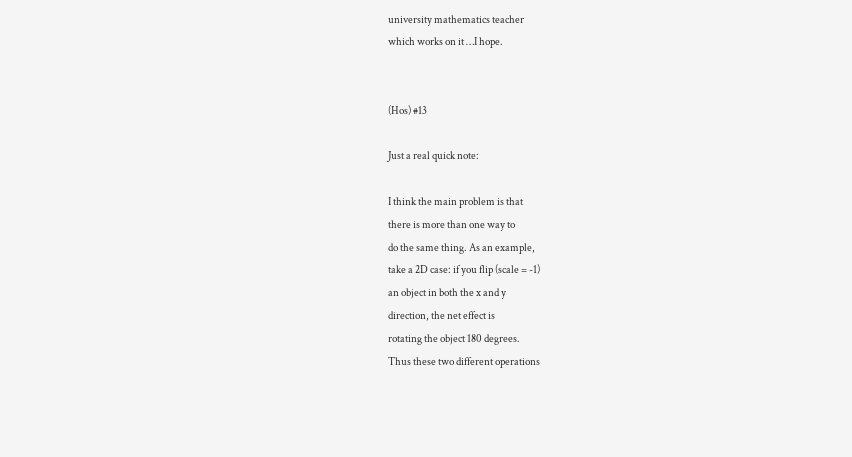university mathematics teacher
which works on it …I hope.


(Hos) #13

Just a real quick note:

I think the main problem is that
there is more than one way to
do the same thing. As an example,
take a 2D case: if you flip (scale = -1)
an object in both the x and y
direction, the net effect is
rotating the object 180 degrees.
Thus these two different operations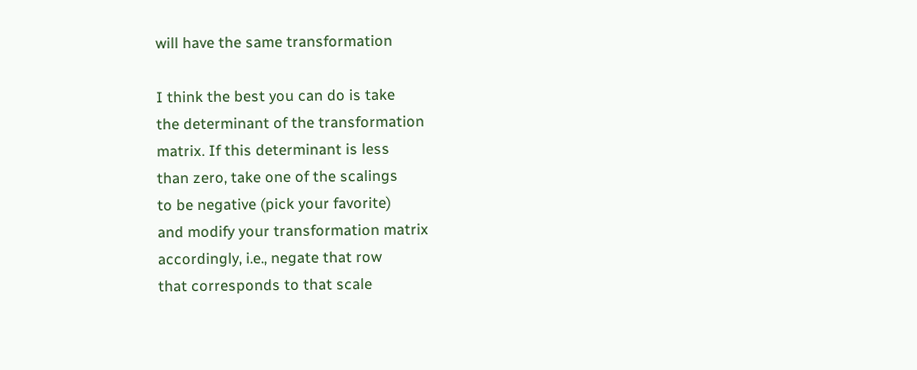will have the same transformation

I think the best you can do is take
the determinant of the transformation
matrix. If this determinant is less
than zero, take one of the scalings
to be negative (pick your favorite)
and modify your transformation matrix
accordingly, i.e., negate that row
that corresponds to that scale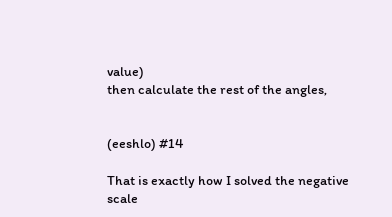value)
then calculate the rest of the angles,


(eeshlo) #14

That is exactly how I solved the negative scale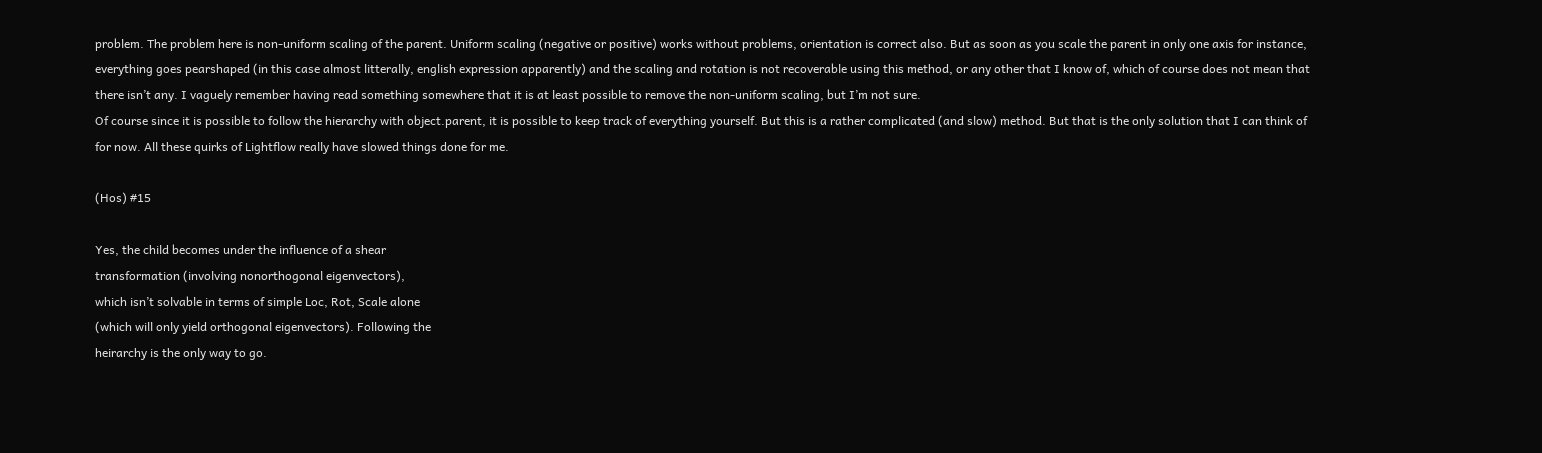problem. The problem here is non-uniform scaling of the parent. Uniform scaling (negative or positive) works without problems, orientation is correct also. But as soon as you scale the parent in only one axis for instance, everything goes pearshaped (in this case almost litterally, english expression apparently) and the scaling and rotation is not recoverable using this method, or any other that I know of, which of course does not mean that there isn’t any. I vaguely remember having read something somewhere that it is at least possible to remove the non-uniform scaling, but I’m not sure.
Of course since it is possible to follow the hierarchy with object.parent, it is possible to keep track of everything yourself. But this is a rather complicated (and slow) method. But that is the only solution that I can think of for now. All these quirks of Lightflow really have slowed things done for me.

(Hos) #15

Yes, the child becomes under the influence of a shear
transformation (involving nonorthogonal eigenvectors),
which isn’t solvable in terms of simple Loc, Rot, Scale alone
(which will only yield orthogonal eigenvectors). Following the
heirarchy is the only way to go.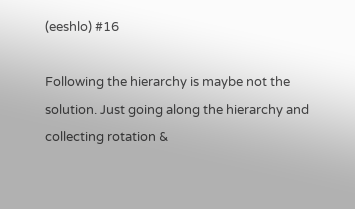(eeshlo) #16

Following the hierarchy is maybe not the solution. Just going along the hierarchy and collecting rotation &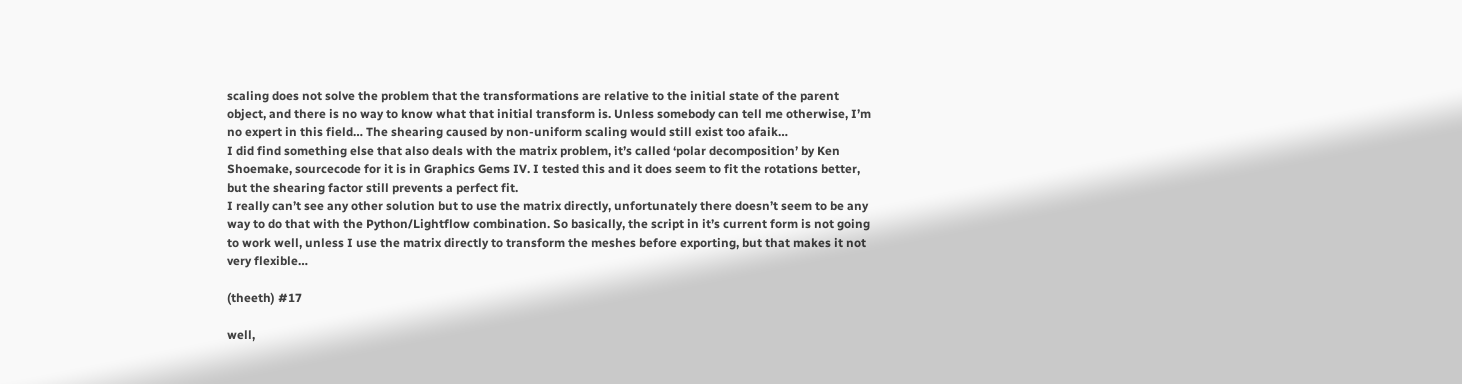scaling does not solve the problem that the transformations are relative to the initial state of the parent object, and there is no way to know what that initial transform is. Unless somebody can tell me otherwise, I’m no expert in this field… The shearing caused by non-uniform scaling would still exist too afaik…
I did find something else that also deals with the matrix problem, it’s called ‘polar decomposition’ by Ken Shoemake, sourcecode for it is in Graphics Gems IV. I tested this and it does seem to fit the rotations better, but the shearing factor still prevents a perfect fit.
I really can’t see any other solution but to use the matrix directly, unfortunately there doesn’t seem to be any way to do that with the Python/Lightflow combination. So basically, the script in it’s current form is not going to work well, unless I use the matrix directly to transform the meshes before exporting, but that makes it not very flexible…

(theeth) #17

well,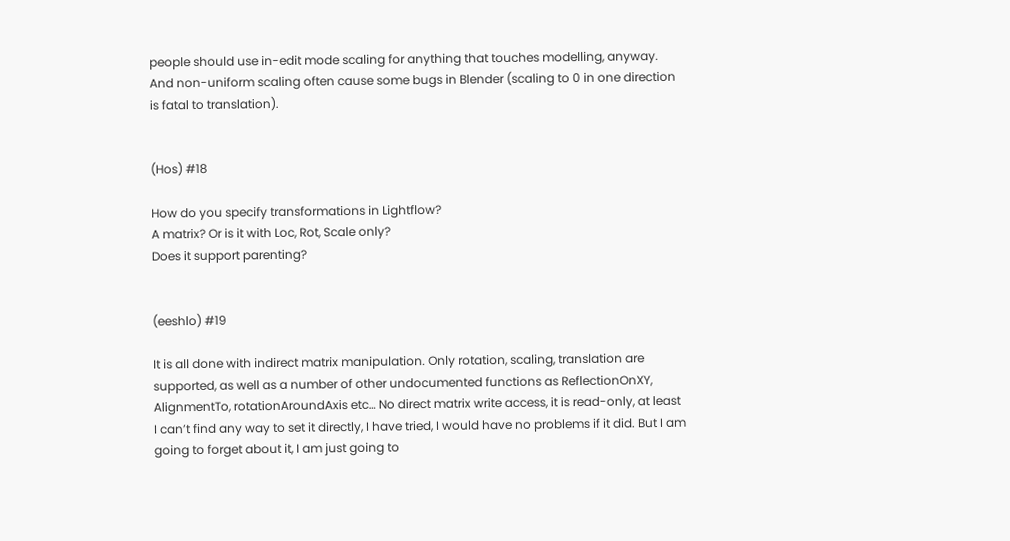people should use in-edit mode scaling for anything that touches modelling, anyway. And non-uniform scaling often cause some bugs in Blender (scaling to 0 in one direction is fatal to translation).


(Hos) #18

How do you specify transformations in Lightflow?
A matrix? Or is it with Loc, Rot, Scale only?
Does it support parenting?


(eeshlo) #19

It is all done with indirect matrix manipulation. Only rotation, scaling, translation are supported, as well as a number of other undocumented functions as ReflectionOnXY, AlignmentTo, rotationAroundAxis etc… No direct matrix write access, it is read-only, at least I can’t find any way to set it directly, I have tried, I would have no problems if it did. But I am going to forget about it, I am just going to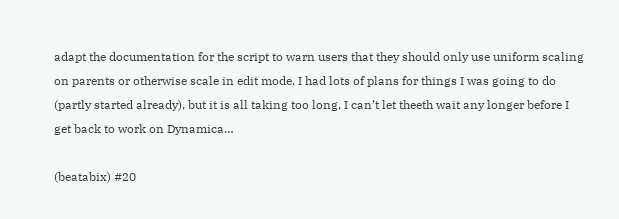adapt the documentation for the script to warn users that they should only use uniform scaling on parents or otherwise scale in edit mode. I had lots of plans for things I was going to do (partly started already), but it is all taking too long, I can’t let theeth wait any longer before I get back to work on Dynamica…

(beatabix) #20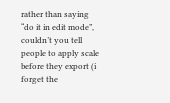rather than saying “do it in edit mode”, couldn’t you tell people to apply scale before they export (i forget the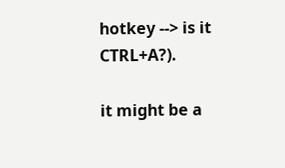hotkey --> is it CTRL+A?).

it might be a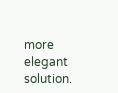more elegant solution.